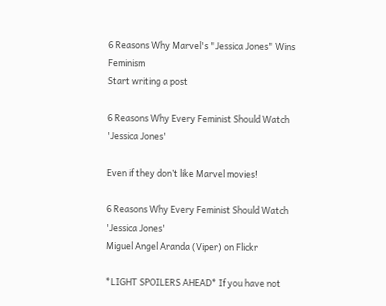6 Reasons Why Marvel's "Jessica Jones" Wins Feminism
Start writing a post

6 Reasons Why Every Feminist Should Watch 'Jessica Jones'

Even if they don’t like Marvel movies!

6 Reasons Why Every Feminist Should Watch 'Jessica Jones'
Miguel Angel Aranda (Viper) on Flickr

*LIGHT SPOILERS AHEAD* If you have not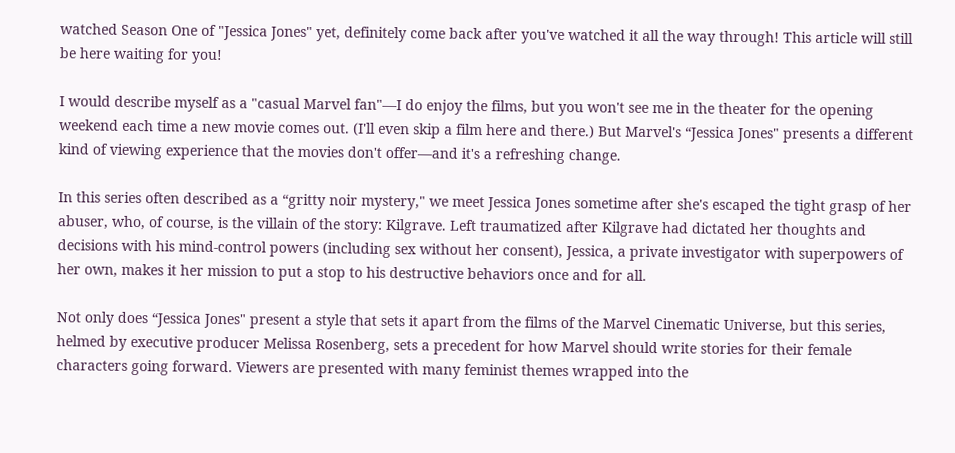watched Season One of "Jessica Jones" yet, definitely come back after you've watched it all the way through! This article will still be here waiting for you!

I would describe myself as a "casual Marvel fan"—I do enjoy the films, but you won't see me in the theater for the opening weekend each time a new movie comes out. (I'll even skip a film here and there.) But Marvel's “Jessica Jones" presents a different kind of viewing experience that the movies don't offer—and it's a refreshing change.

In this series often described as a “gritty noir mystery," we meet Jessica Jones sometime after she's escaped the tight grasp of her abuser, who, of course, is the villain of the story: Kilgrave. Left traumatized after Kilgrave had dictated her thoughts and decisions with his mind-control powers (including sex without her consent), Jessica, a private investigator with superpowers of her own, makes it her mission to put a stop to his destructive behaviors once and for all.

Not only does “Jessica Jones" present a style that sets it apart from the films of the Marvel Cinematic Universe, but this series, helmed by executive producer Melissa Rosenberg, sets a precedent for how Marvel should write stories for their female characters going forward. Viewers are presented with many feminist themes wrapped into the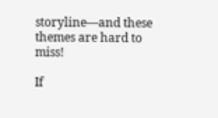storyline—and these themes are hard to miss!

If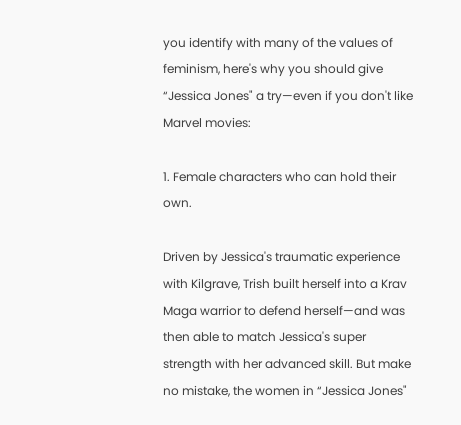you identify with many of the values of feminism, here's why you should give “Jessica Jones" a try—even if you don't like Marvel movies:

1. Female characters who can hold their own.

Driven by Jessica's traumatic experience with Kilgrave, Trish built herself into a Krav Maga warrior to defend herself—and was then able to match Jessica's super strength with her advanced skill. But make no mistake, the women in “Jessica Jones"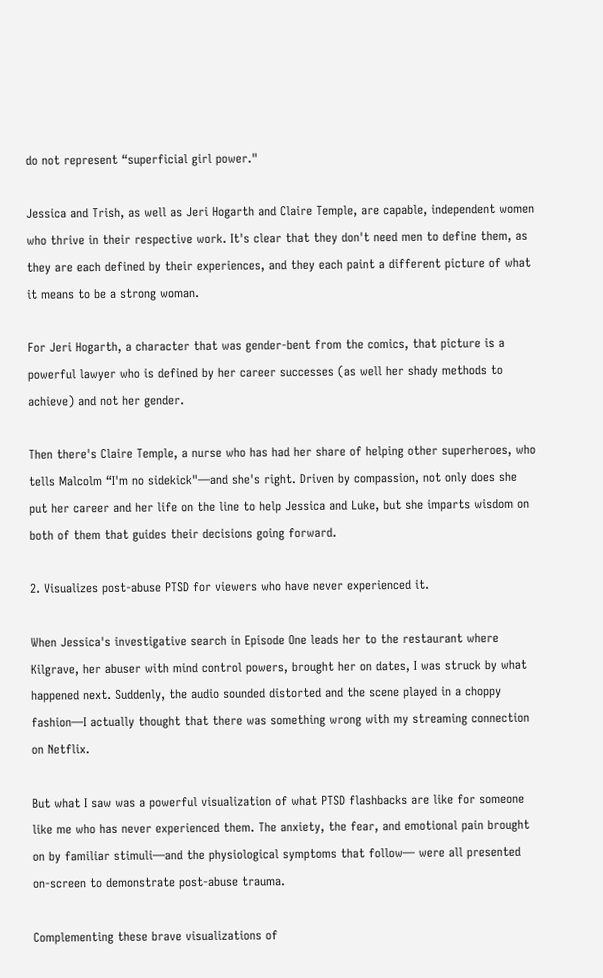do not represent “superficial girl power."

Jessica and Trish, as well as Jeri Hogarth and Claire Temple, are capable, independent women who thrive in their respective work. It's clear that they don't need men to define them, as they are each defined by their experiences, and they each paint a different picture of what it means to be a strong woman.

For Jeri Hogarth, a character that was gender-bent from the comics, that picture is a powerful lawyer who is defined by her career successes (as well her shady methods to achieve) and not her gender.

Then there's Claire Temple, a nurse who has had her share of helping other superheroes, who tells Malcolm “I'm no sidekick"—and she's right. Driven by compassion, not only does she put her career and her life on the line to help Jessica and Luke, but she imparts wisdom on both of them that guides their decisions going forward.

2. Visualizes post-abuse PTSD for viewers who have never experienced it.

When Jessica's investigative search in Episode One leads her to the restaurant where Kilgrave, her abuser with mind control powers, brought her on dates, I was struck by what happened next. Suddenly, the audio sounded distorted and the scene played in a choppy fashion—I actually thought that there was something wrong with my streaming connection on Netflix.

But what I saw was a powerful visualization of what PTSD flashbacks are like for someone like me who has never experienced them. The anxiety, the fear, and emotional pain brought on by familiar stimuli—and the physiological symptoms that follow— were all presented on-screen to demonstrate post-abuse trauma.

Complementing these brave visualizations of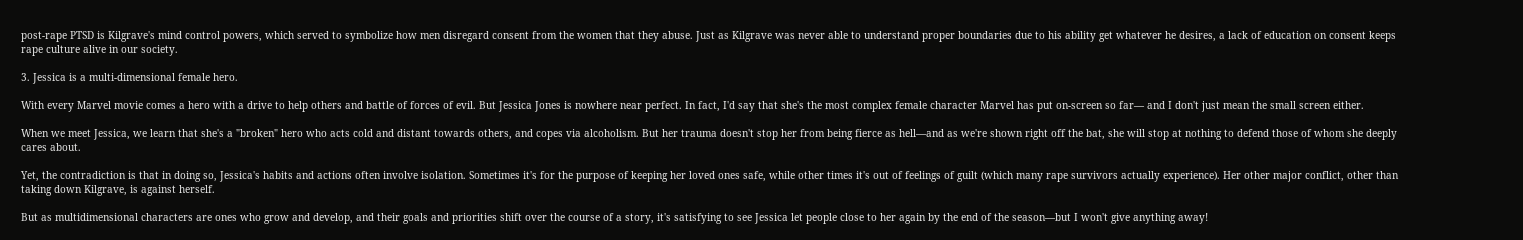post-rape PTSD is Kilgrave's mind control powers, which served to symbolize how men disregard consent from the women that they abuse. Just as Kilgrave was never able to understand proper boundaries due to his ability get whatever he desires, a lack of education on consent keeps rape culture alive in our society.

3. Jessica is a multi-dimensional female hero.

With every Marvel movie comes a hero with a drive to help others and battle of forces of evil. But Jessica Jones is nowhere near perfect. In fact, I'd say that she's the most complex female character Marvel has put on-screen so far— and I don't just mean the small screen either.

When we meet Jessica, we learn that she's a "broken" hero who acts cold and distant towards others, and copes via alcoholism. But her trauma doesn't stop her from being fierce as hell—and as we're shown right off the bat, she will stop at nothing to defend those of whom she deeply cares about.

Yet, the contradiction is that in doing so, Jessica's habits and actions often involve isolation. Sometimes it's for the purpose of keeping her loved ones safe, while other times it's out of feelings of guilt (which many rape survivors actually experience). Her other major conflict, other than taking down Kilgrave, is against herself.

But as multidimensional characters are ones who grow and develop, and their goals and priorities shift over the course of a story, it's satisfying to see Jessica let people close to her again by the end of the season—but I won't give anything away!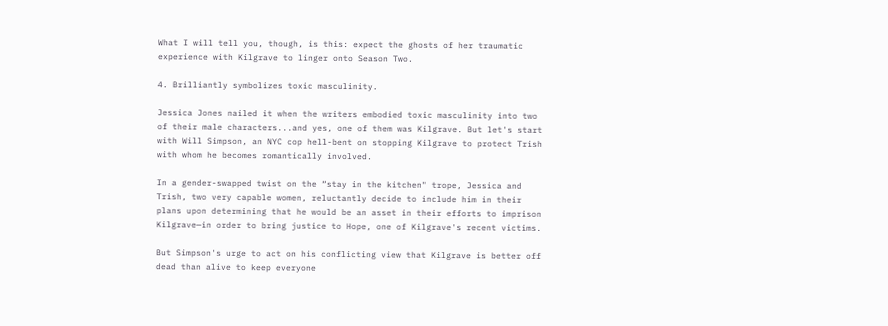What I will tell you, though, is this: expect the ghosts of her traumatic experience with Kilgrave to linger onto Season Two.

4. Brilliantly symbolizes toxic masculinity.

Jessica Jones nailed it when the writers embodied toxic masculinity into two of their male characters...and yes, one of them was Kilgrave. But let's start with Will Simpson, an NYC cop hell-bent on stopping Kilgrave to protect Trish with whom he becomes romantically involved.

In a gender-swapped twist on the “stay in the kitchen" trope, Jessica and Trish, two very capable women, reluctantly decide to include him in their plans upon determining that he would be an asset in their efforts to imprison Kilgrave—in order to bring justice to Hope, one of Kilgrave's recent victims.

But Simpson's urge to act on his conflicting view that Kilgrave is better off dead than alive to keep everyone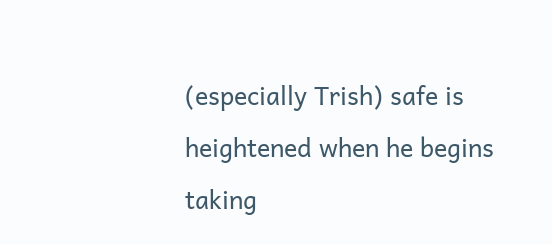(especially Trish) safe is heightened when he begins taking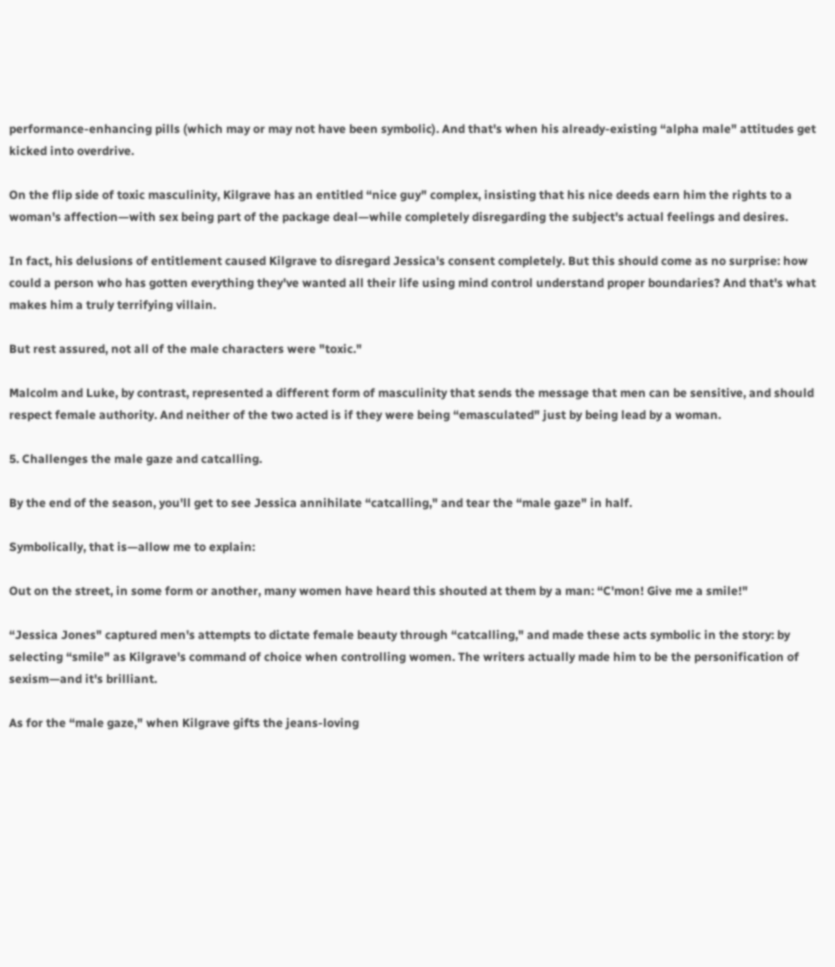performance-enhancing pills (which may or may not have been symbolic). And that's when his already-existing “alpha male" attitudes get kicked into overdrive.

On the flip side of toxic masculinity, Kilgrave has an entitled “nice guy" complex, insisting that his nice deeds earn him the rights to a woman's affection—with sex being part of the package deal—while completely disregarding the subject's actual feelings and desires.

In fact, his delusions of entitlement caused Kilgrave to disregard Jessica's consent completely. But this should come as no surprise: how could a person who has gotten everything they've wanted all their life using mind control understand proper boundaries? And that's what makes him a truly terrifying villain.

But rest assured, not all of the male characters were "toxic."

Malcolm and Luke, by contrast, represented a different form of masculinity that sends the message that men can be sensitive, and should respect female authority. And neither of the two acted is if they were being “emasculated" just by being lead by a woman.

5. Challenges the male gaze and catcalling.

By the end of the season, you'll get to see Jessica annihilate “catcalling," and tear the “male gaze" in half.

Symbolically, that is—allow me to explain:

Out on the street, in some form or another, many women have heard this shouted at them by a man: “C'mon! Give me a smile!"

“Jessica Jones" captured men's attempts to dictate female beauty through “catcalling," and made these acts symbolic in the story: by selecting “smile" as Kilgrave's command of choice when controlling women. The writers actually made him to be the personification of sexism—and it's brilliant.

As for the “male gaze," when Kilgrave gifts the jeans-loving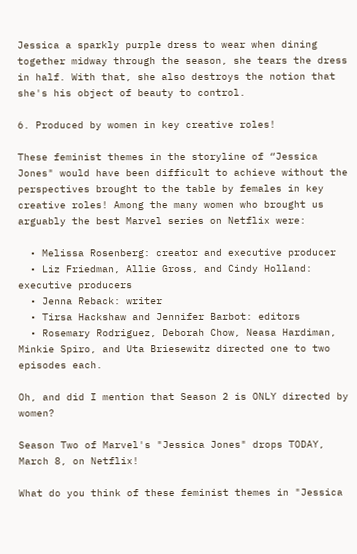Jessica a sparkly purple dress to wear when dining together midway through the season, she tears the dress in half. With that, she also destroys the notion that she's his object of beauty to control.

6. Produced by women in key creative roles!

These feminist themes in the storyline of “Jessica Jones" would have been difficult to achieve without the perspectives brought to the table by females in key creative roles! Among the many women who brought us arguably the best Marvel series on Netflix were:

  • Melissa Rosenberg: creator and executive producer
  • Liz Friedman, Allie Gross, and Cindy Holland: executive producers
  • Jenna Reback: writer
  • Tirsa Hackshaw and Jennifer Barbot: editors
  • Rosemary Rodriguez, Deborah Chow, Neasa Hardiman, Minkie Spiro, and Uta Briesewitz directed one to two episodes each.

Oh, and did I mention that Season 2 is ONLY directed by women?

Season Two of Marvel's "Jessica Jones" drops TODAY, March 8, on Netflix!

What do you think of these feminist themes in "Jessica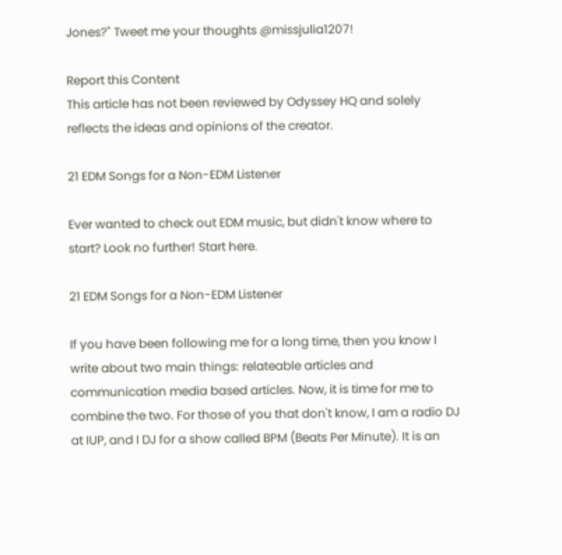Jones?" Tweet me your thoughts @missjulia1207!

Report this Content
This article has not been reviewed by Odyssey HQ and solely reflects the ideas and opinions of the creator.

21 EDM Songs for a Non-EDM Listener

Ever wanted to check out EDM music, but didn't know where to start? Look no further! Start here.

21 EDM Songs for a Non-EDM Listener

If you have been following me for a long time, then you know I write about two main things: relateable articles and communication media based articles. Now, it is time for me to combine the two. For those of you that don't know, I am a radio DJ at IUP, and I DJ for a show called BPM (Beats Per Minute). It is an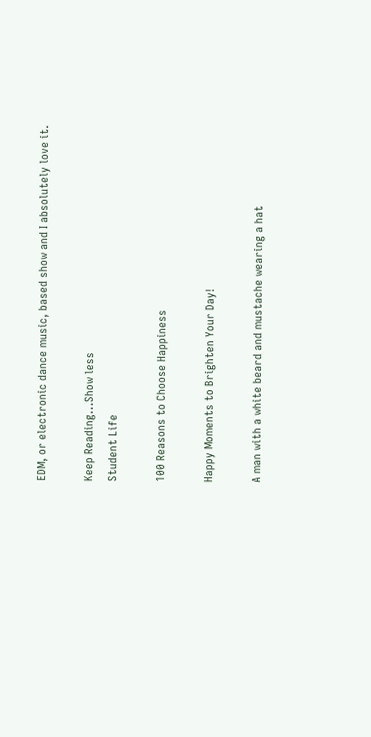EDM, or electronic dance music, based show and I absolutely love it.

Keep Reading...Show less
Student Life

100 Reasons to Choose Happiness

Happy Moments to Brighten Your Day!

A man with a white beard and mustache wearing a hat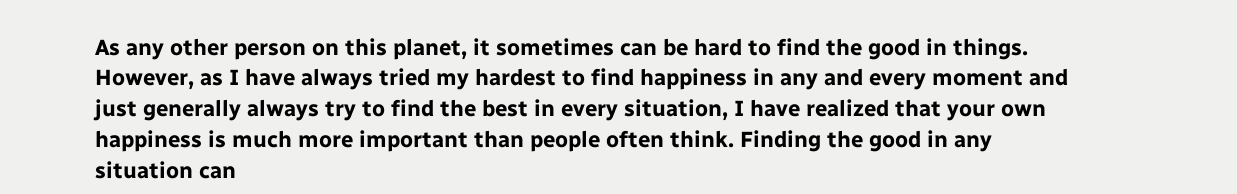As any other person on this planet, it sometimes can be hard to find the good in things. However, as I have always tried my hardest to find happiness in any and every moment and just generally always try to find the best in every situation, I have realized that your own happiness is much more important than people often think. Finding the good in any situation can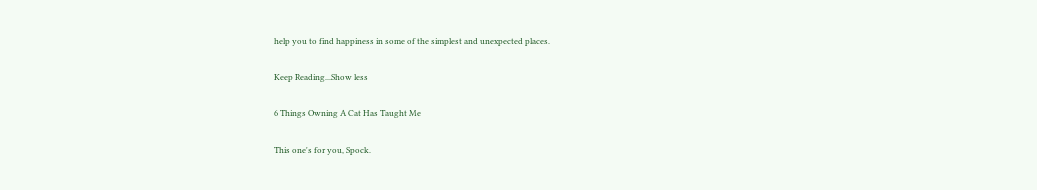help you to find happiness in some of the simplest and unexpected places.

Keep Reading...Show less

6 Things Owning A Cat Has Taught Me

This one's for you, Spock.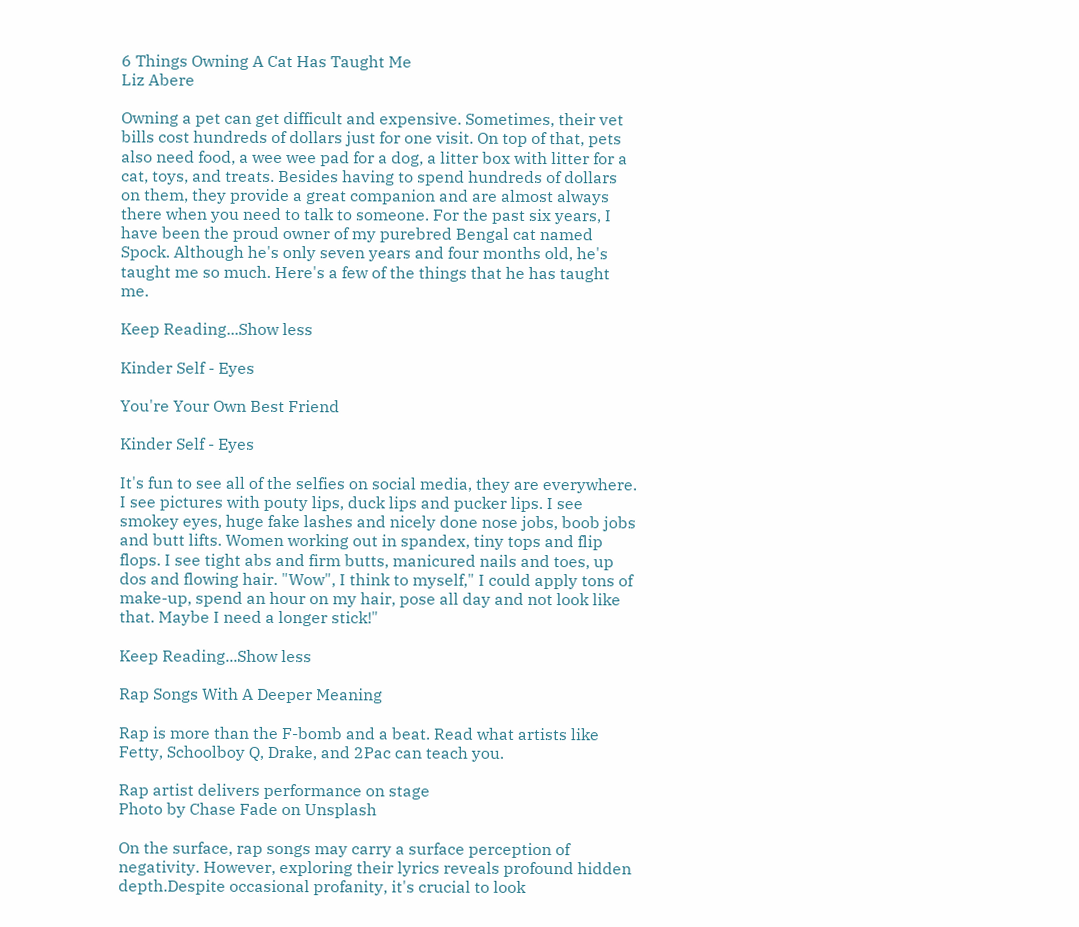6 Things Owning A Cat Has Taught Me
Liz Abere

Owning a pet can get difficult and expensive. Sometimes, their vet bills cost hundreds of dollars just for one visit. On top of that, pets also need food, a wee wee pad for a dog, a litter box with litter for a cat, toys, and treats. Besides having to spend hundreds of dollars on them, they provide a great companion and are almost always there when you need to talk to someone. For the past six years, I have been the proud owner of my purebred Bengal cat named Spock. Although he's only seven years and four months old, he's taught me so much. Here's a few of the things that he has taught me.

Keep Reading...Show less

Kinder Self - Eyes

You're Your Own Best Friend

Kinder Self - Eyes

It's fun to see all of the selfies on social media, they are everywhere. I see pictures with pouty lips, duck lips and pucker lips. I see smokey eyes, huge fake lashes and nicely done nose jobs, boob jobs and butt lifts. Women working out in spandex, tiny tops and flip flops. I see tight abs and firm butts, manicured nails and toes, up dos and flowing hair. "Wow", I think to myself," I could apply tons of make-up, spend an hour on my hair, pose all day and not look like that. Maybe I need a longer stick!"

Keep Reading...Show less

Rap Songs With A Deeper Meaning

Rap is more than the F-bomb and a beat. Read what artists like Fetty, Schoolboy Q, Drake, and 2Pac can teach you.

Rap artist delivers performance on stage
Photo by Chase Fade on Unsplash

On the surface, rap songs may carry a surface perception of negativity. However, exploring their lyrics reveals profound hidden depth.Despite occasional profanity, it's crucial to look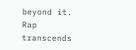beyond it. Rap transcends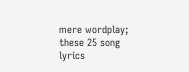mere wordplay; these 25 song lyrics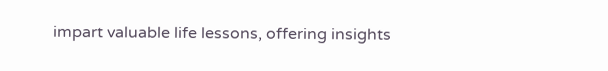impart valuable life lessons, offering insights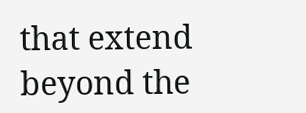that extend beyond the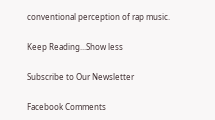conventional perception of rap music.

Keep Reading...Show less

Subscribe to Our Newsletter

Facebook Comments